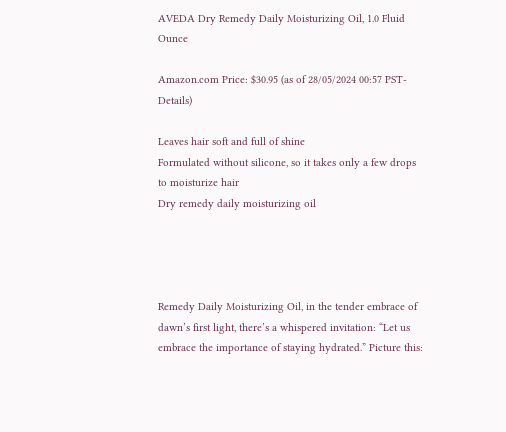AVEDA Dry Remedy Daily Moisturizing Oil, 1.0 Fluid Ounce

Amazon.com Price: $30.95 (as of 28/05/2024 00:57 PST- Details)

Leaves hair soft and full of shine
Formulated without silicone, so it takes only a few drops to moisturize hair
Dry remedy daily moisturizing oil




Remedy Daily Moisturizing Oil, in the tender embrace of dawn’s first light, there’s a whispered invitation: “Let us embrace the importance of staying hydrated.” Picture this: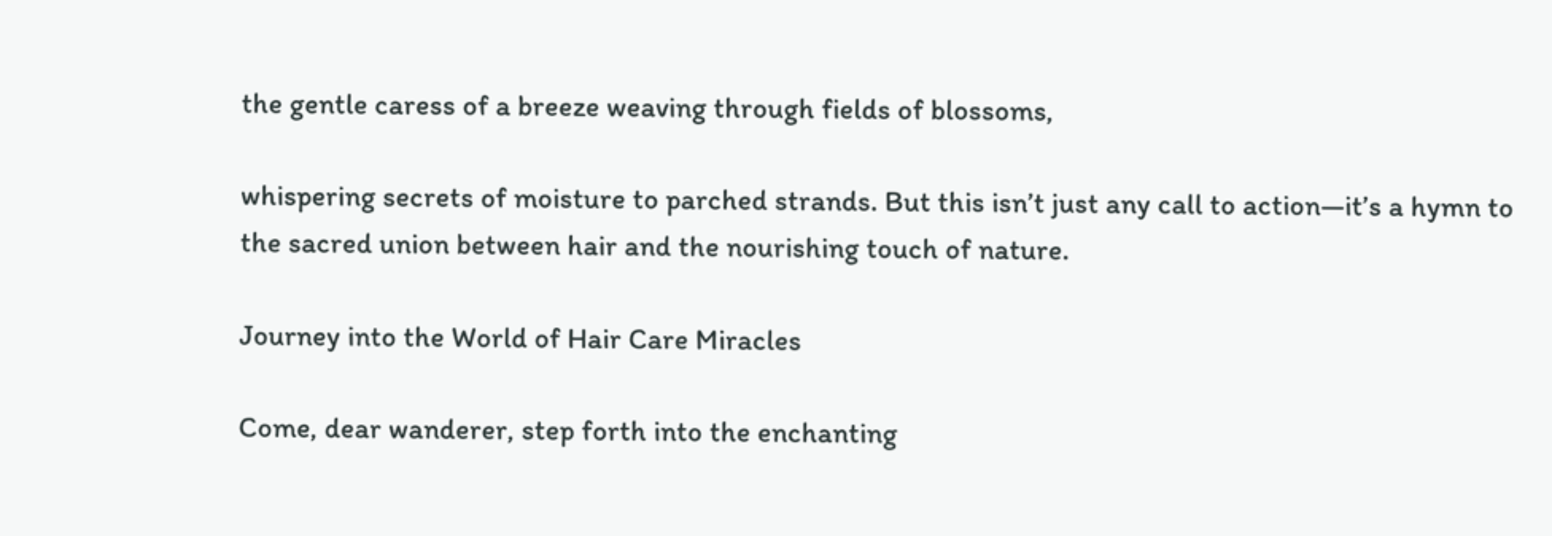the gentle caress of a breeze weaving through fields of blossoms,

whispering secrets of moisture to parched strands. But this isn’t just any call to action—it’s a hymn to the sacred union between hair and the nourishing touch of nature.

Journey into the World of Hair Care Miracles

Come, dear wanderer, step forth into the enchanting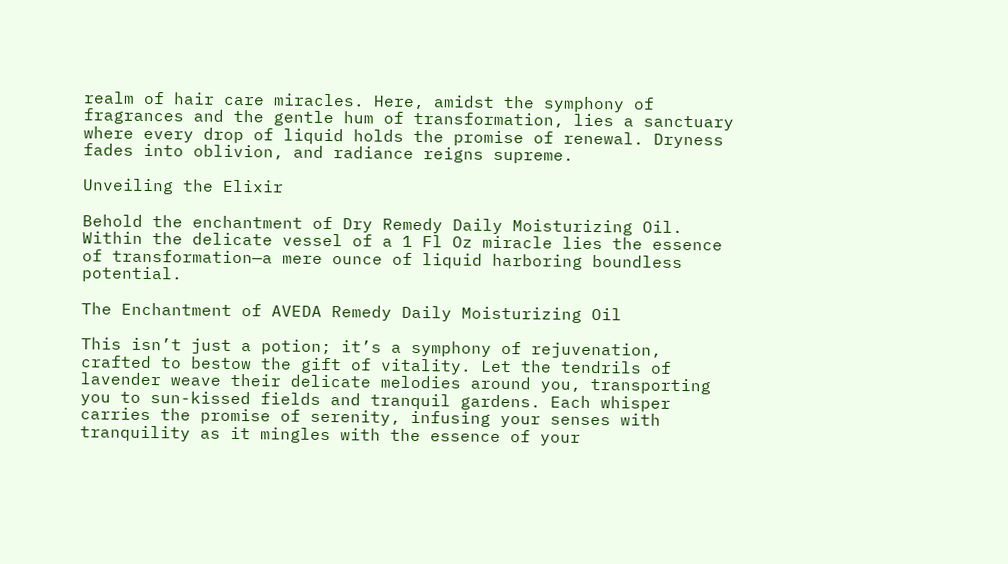realm of hair care miracles. Here, amidst the symphony of fragrances and the gentle hum of transformation, lies a sanctuary where every drop of liquid holds the promise of renewal. Dryness fades into oblivion, and radiance reigns supreme.

Unveiling the Elixir

Behold the enchantment of Dry Remedy Daily Moisturizing Oil. Within the delicate vessel of a 1 Fl Oz miracle lies the essence of transformation—a mere ounce of liquid harboring boundless potential.

The Enchantment of AVEDA Remedy Daily Moisturizing Oil

This isn’t just a potion; it’s a symphony of rejuvenation, crafted to bestow the gift of vitality. Let the tendrils of lavender weave their delicate melodies around you, transporting you to sun-kissed fields and tranquil gardens. Each whisper carries the promise of serenity, infusing your senses with tranquility as it mingles with the essence of your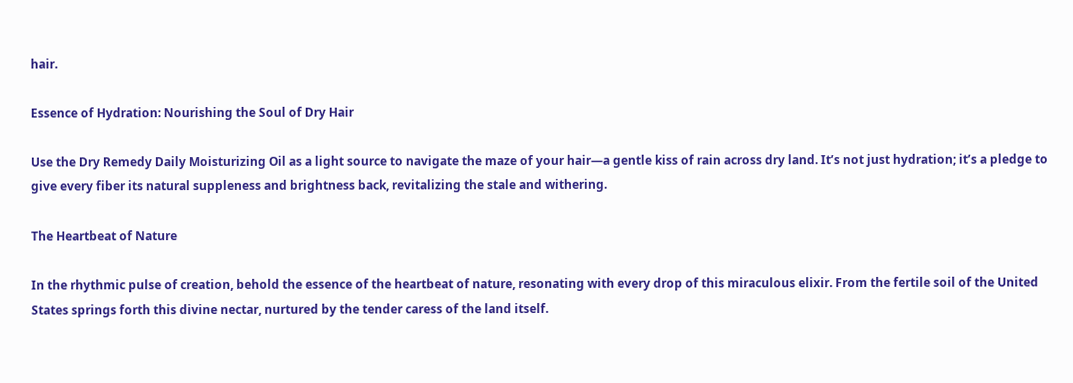hair.

Essence of Hydration: Nourishing the Soul of Dry Hair

Use the Dry Remedy Daily Moisturizing Oil as a light source to navigate the maze of your hair—a gentle kiss of rain across dry land. It’s not just hydration; it’s a pledge to give every fiber its natural suppleness and brightness back, revitalizing the stale and withering.

The Heartbeat of Nature

In the rhythmic pulse of creation, behold the essence of the heartbeat of nature, resonating with every drop of this miraculous elixir. From the fertile soil of the United States springs forth this divine nectar, nurtured by the tender caress of the land itself.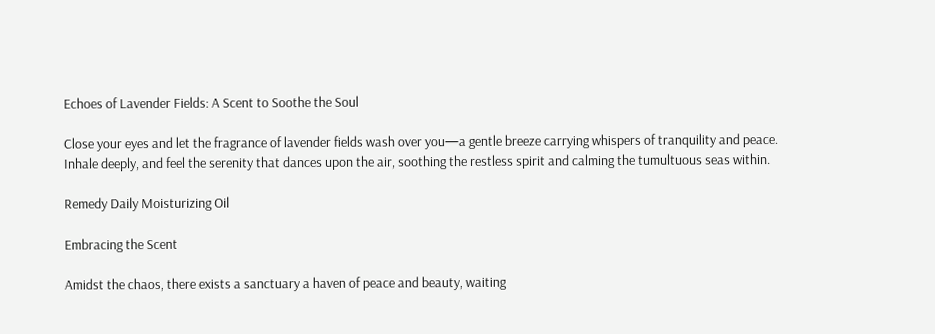Echoes of Lavender Fields: A Scent to Soothe the Soul

Close your eyes and let the fragrance of lavender fields wash over you—a gentle breeze carrying whispers of tranquility and peace. Inhale deeply, and feel the serenity that dances upon the air, soothing the restless spirit and calming the tumultuous seas within.

Remedy Daily Moisturizing Oil

Embracing the Scent

Amidst the chaos, there exists a sanctuary a haven of peace and beauty, waiting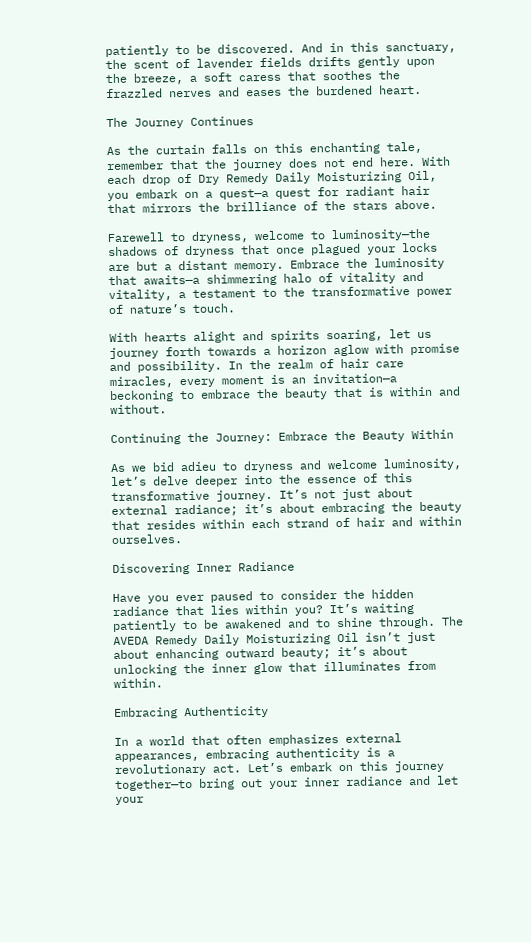patiently to be discovered. And in this sanctuary, the scent of lavender fields drifts gently upon the breeze, a soft caress that soothes the frazzled nerves and eases the burdened heart.

The Journey Continues

As the curtain falls on this enchanting tale, remember that the journey does not end here. With each drop of Dry Remedy Daily Moisturizing Oil, you embark on a quest—a quest for radiant hair that mirrors the brilliance of the stars above.

Farewell to dryness, welcome to luminosity—the shadows of dryness that once plagued your locks are but a distant memory. Embrace the luminosity that awaits—a shimmering halo of vitality and vitality, a testament to the transformative power of nature’s touch.

With hearts alight and spirits soaring, let us journey forth towards a horizon aglow with promise and possibility. In the realm of hair care miracles, every moment is an invitation—a beckoning to embrace the beauty that is within and without.

Continuing the Journey: Embrace the Beauty Within

As we bid adieu to dryness and welcome luminosity, let’s delve deeper into the essence of this transformative journey. It’s not just about external radiance; it’s about embracing the beauty that resides within each strand of hair and within ourselves.

Discovering Inner Radiance

Have you ever paused to consider the hidden radiance that lies within you? It’s waiting patiently to be awakened and to shine through. The AVEDA Remedy Daily Moisturizing Oil isn’t just about enhancing outward beauty; it’s about unlocking the inner glow that illuminates from within.

Embracing Authenticity

In a world that often emphasizes external appearances, embracing authenticity is a revolutionary act. Let’s embark on this journey together—to bring out your inner radiance and let your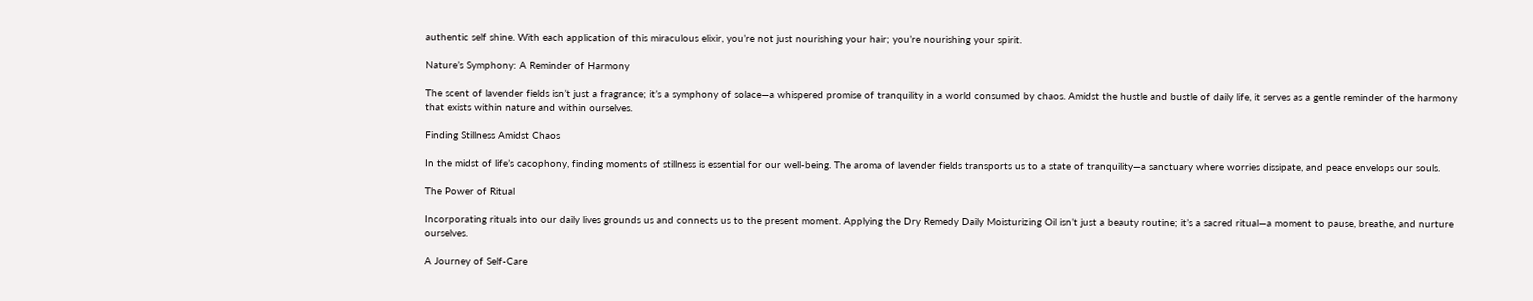authentic self shine. With each application of this miraculous elixir, you’re not just nourishing your hair; you’re nourishing your spirit.

Nature’s Symphony: A Reminder of Harmony

The scent of lavender fields isn’t just a fragrance; it’s a symphony of solace—a whispered promise of tranquility in a world consumed by chaos. Amidst the hustle and bustle of daily life, it serves as a gentle reminder of the harmony that exists within nature and within ourselves.

Finding Stillness Amidst Chaos

In the midst of life’s cacophony, finding moments of stillness is essential for our well-being. The aroma of lavender fields transports us to a state of tranquility—a sanctuary where worries dissipate, and peace envelops our souls.

The Power of Ritual

Incorporating rituals into our daily lives grounds us and connects us to the present moment. Applying the Dry Remedy Daily Moisturizing Oil isn’t just a beauty routine; it’s a sacred ritual—a moment to pause, breathe, and nurture ourselves.

A Journey of Self-Care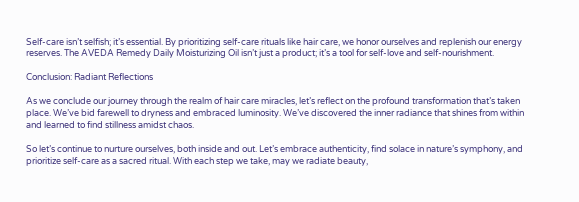Self-care isn’t selfish; it’s essential. By prioritizing self-care rituals like hair care, we honor ourselves and replenish our energy reserves. The AVEDA Remedy Daily Moisturizing Oil isn’t just a product; it’s a tool for self-love and self-nourishment.

Conclusion: Radiant Reflections

As we conclude our journey through the realm of hair care miracles, let’s reflect on the profound transformation that’s taken place. We’ve bid farewell to dryness and embraced luminosity. We’ve discovered the inner radiance that shines from within and learned to find stillness amidst chaos.

So let’s continue to nurture ourselves, both inside and out. Let’s embrace authenticity, find solace in nature’s symphony, and prioritize self-care as a sacred ritual. With each step we take, may we radiate beauty,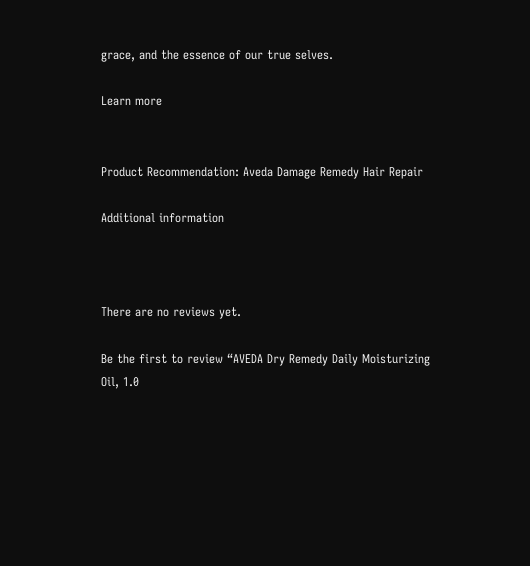grace, and the essence of our true selves.

Learn more


Product Recommendation: Aveda Damage Remedy Hair Repair

Additional information



There are no reviews yet.

Be the first to review “AVEDA Dry Remedy Daily Moisturizing Oil, 1.0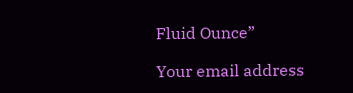Fluid Ounce”

Your email address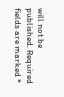will not be published. Required fields are marked *